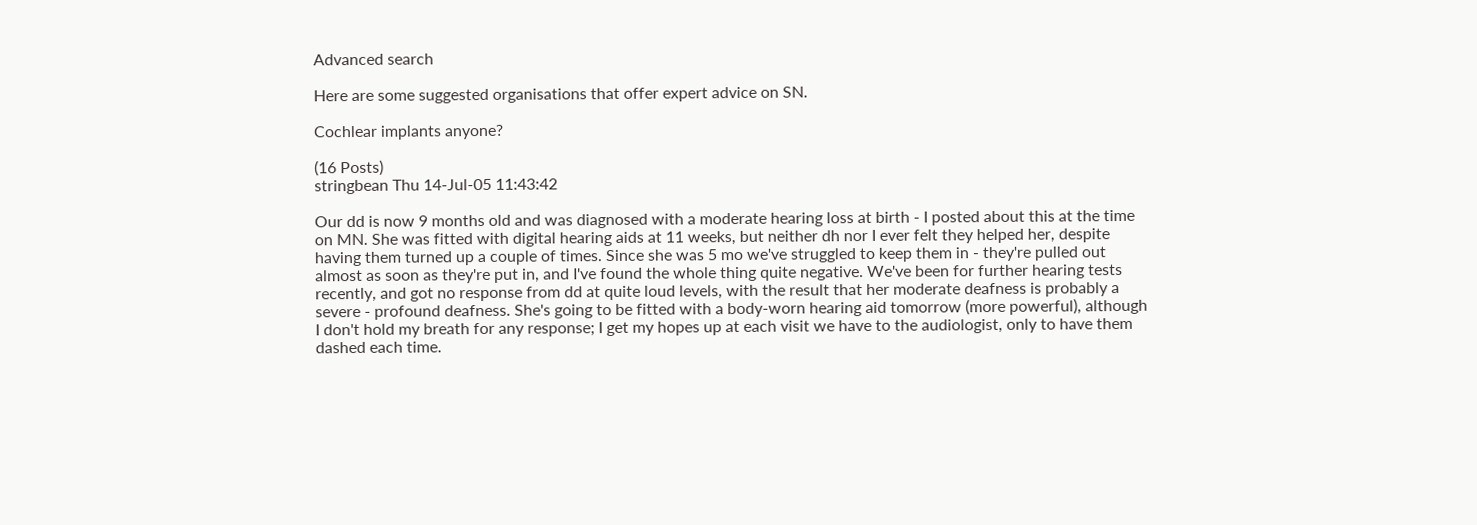Advanced search

Here are some suggested organisations that offer expert advice on SN.

Cochlear implants anyone?

(16 Posts)
stringbean Thu 14-Jul-05 11:43:42

Our dd is now 9 months old and was diagnosed with a moderate hearing loss at birth - I posted about this at the time on MN. She was fitted with digital hearing aids at 11 weeks, but neither dh nor I ever felt they helped her, despite having them turned up a couple of times. Since she was 5 mo we've struggled to keep them in - they're pulled out almost as soon as they're put in, and I've found the whole thing quite negative. We've been for further hearing tests recently, and got no response from dd at quite loud levels, with the result that her moderate deafness is probably a severe - profound deafness. She's going to be fitted with a body-worn hearing aid tomorrow (more powerful), although I don't hold my breath for any response; I get my hopes up at each visit we have to the audiologist, only to have them dashed each time.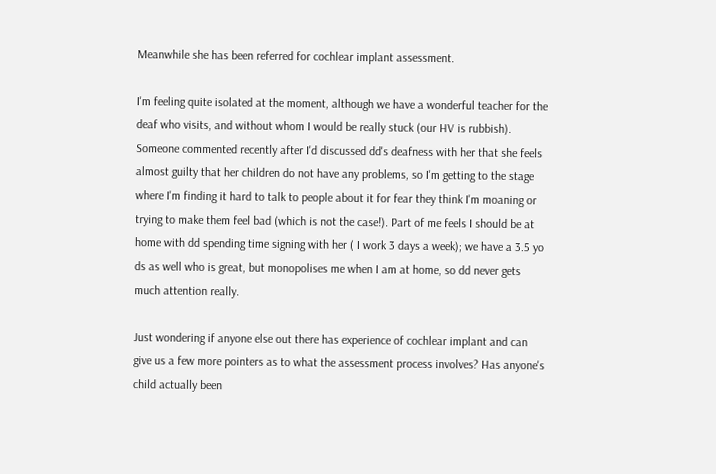Meanwhile she has been referred for cochlear implant assessment.

I'm feeling quite isolated at the moment, although we have a wonderful teacher for the deaf who visits, and without whom I would be really stuck (our HV is rubbish). Someone commented recently after I'd discussed dd's deafness with her that she feels almost guilty that her children do not have any problems, so I'm getting to the stage where I'm finding it hard to talk to people about it for fear they think I'm moaning or trying to make them feel bad (which is not the case!). Part of me feels I should be at home with dd spending time signing with her ( I work 3 days a week); we have a 3.5 yo ds as well who is great, but monopolises me when I am at home, so dd never gets much attention really.

Just wondering if anyone else out there has experience of cochlear implant and can give us a few more pointers as to what the assessment process involves? Has anyone's child actually been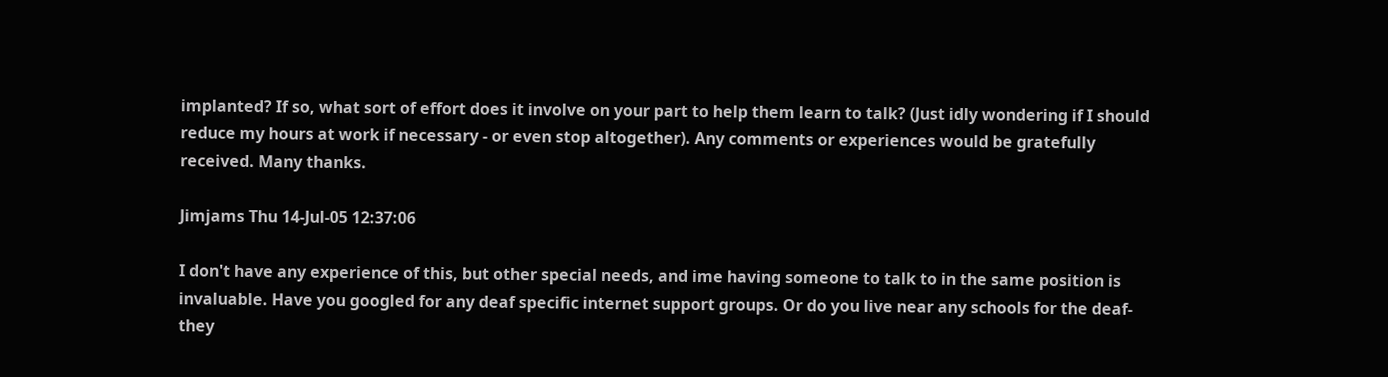implanted? If so, what sort of effort does it involve on your part to help them learn to talk? (Just idly wondering if I should reduce my hours at work if necessary - or even stop altogether). Any comments or experiences would be gratefully received. Many thanks.

Jimjams Thu 14-Jul-05 12:37:06

I don't have any experience of this, but other special needs, and ime having someone to talk to in the same position is invaluable. Have you googled for any deaf specific internet support groups. Or do you live near any schools for the deaf- they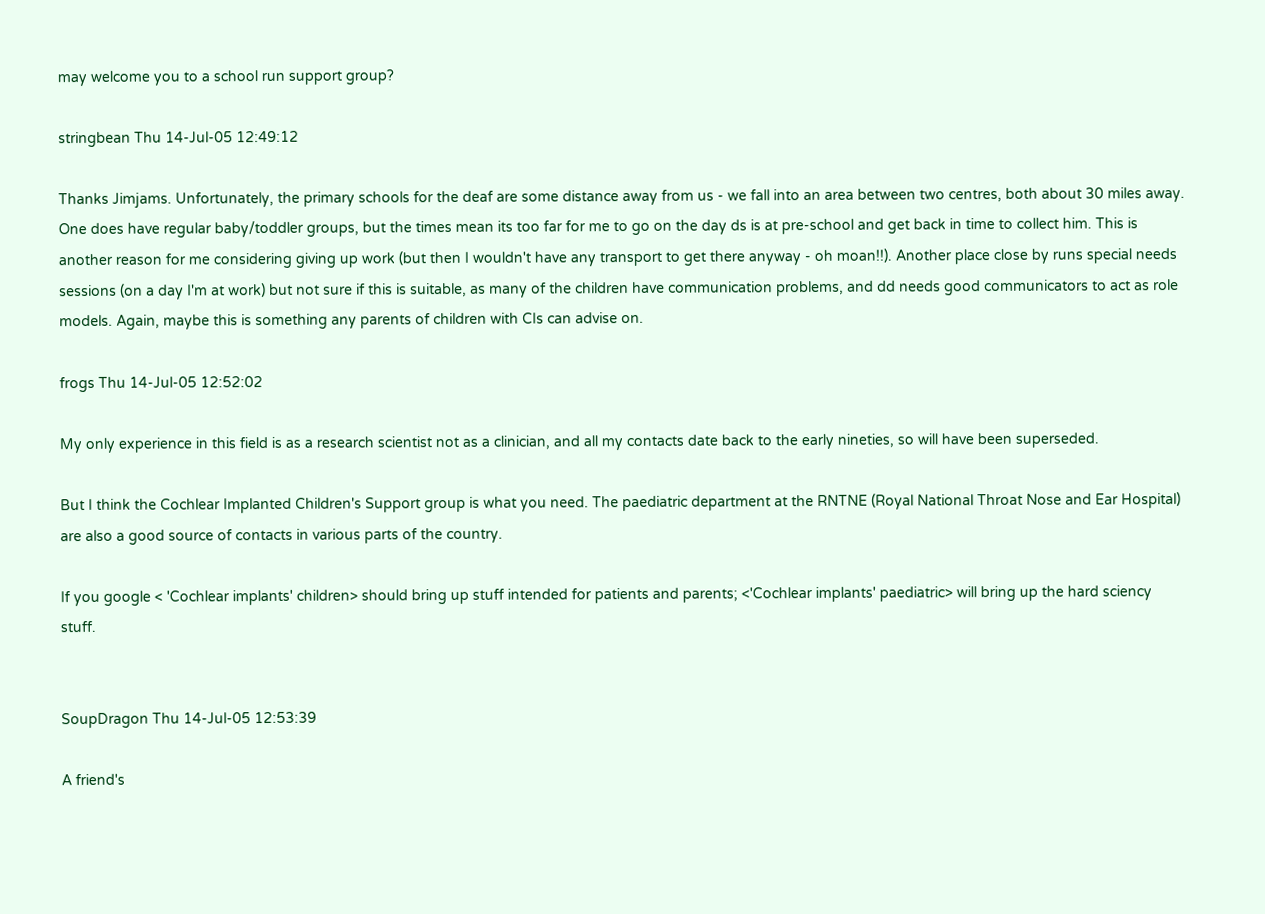may welcome you to a school run support group?

stringbean Thu 14-Jul-05 12:49:12

Thanks Jimjams. Unfortunately, the primary schools for the deaf are some distance away from us - we fall into an area between two centres, both about 30 miles away. One does have regular baby/toddler groups, but the times mean its too far for me to go on the day ds is at pre-school and get back in time to collect him. This is another reason for me considering giving up work (but then I wouldn't have any transport to get there anyway - oh moan!!). Another place close by runs special needs sessions (on a day I'm at work) but not sure if this is suitable, as many of the children have communication problems, and dd needs good communicators to act as role models. Again, maybe this is something any parents of children with CIs can advise on.

frogs Thu 14-Jul-05 12:52:02

My only experience in this field is as a research scientist not as a clinician, and all my contacts date back to the early nineties, so will have been superseded.

But I think the Cochlear Implanted Children's Support group is what you need. The paediatric department at the RNTNE (Royal National Throat Nose and Ear Hospital) are also a good source of contacts in various parts of the country.

If you google < 'Cochlear implants' children> should bring up stuff intended for patients and parents; <'Cochlear implants' paediatric> will bring up the hard sciency stuff.


SoupDragon Thu 14-Jul-05 12:53:39

A friend's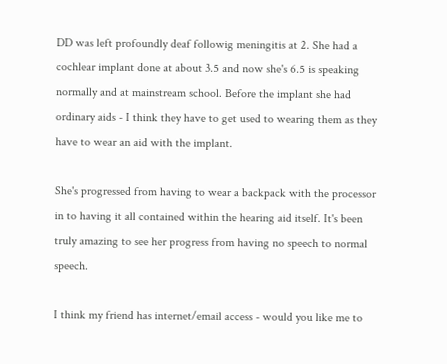DD was left profoundly deaf followig meningitis at 2. She had a cochlear implant done at about 3.5 and now she's 6.5 is speaking normally and at mainstream school. Before the implant she had ordinary aids - I think they have to get used to wearing them as they have to wear an aid with the implant.

She's progressed from having to wear a backpack with the processor in to having it all contained within the hearing aid itself. It's been truly amazing to see her progress from having no speech to normal speech.

I think my friend has internet/email access - would you like me to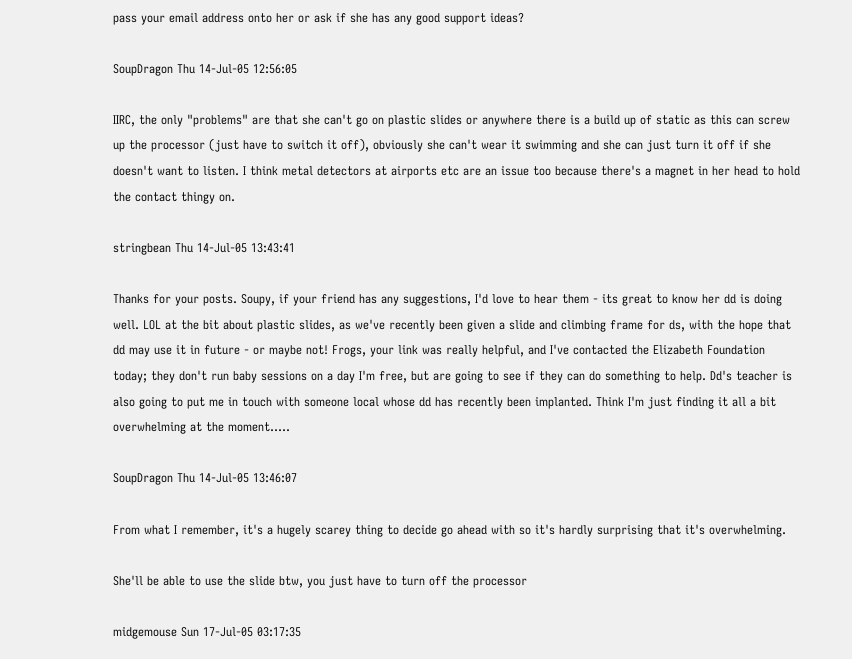pass your email address onto her or ask if she has any good support ideas?

SoupDragon Thu 14-Jul-05 12:56:05

IIRC, the only "problems" are that she can't go on plastic slides or anywhere there is a build up of static as this can screw up the processor (just have to switch it off), obviously she can't wear it swimming and she can just turn it off if she doesn't want to listen. I think metal detectors at airports etc are an issue too because there's a magnet in her head to hold the contact thingy on.

stringbean Thu 14-Jul-05 13:43:41

Thanks for your posts. Soupy, if your friend has any suggestions, I'd love to hear them - its great to know her dd is doing well. LOL at the bit about plastic slides, as we've recently been given a slide and climbing frame for ds, with the hope that dd may use it in future - or maybe not! Frogs, your link was really helpful, and I've contacted the Elizabeth Foundation today; they don't run baby sessions on a day I'm free, but are going to see if they can do something to help. Dd's teacher is also going to put me in touch with someone local whose dd has recently been implanted. Think I'm just finding it all a bit overwhelming at the moment.....

SoupDragon Thu 14-Jul-05 13:46:07

From what I remember, it's a hugely scarey thing to decide go ahead with so it's hardly surprising that it's overwhelming.

She'll be able to use the slide btw, you just have to turn off the processor

midgemouse Sun 17-Jul-05 03:17:35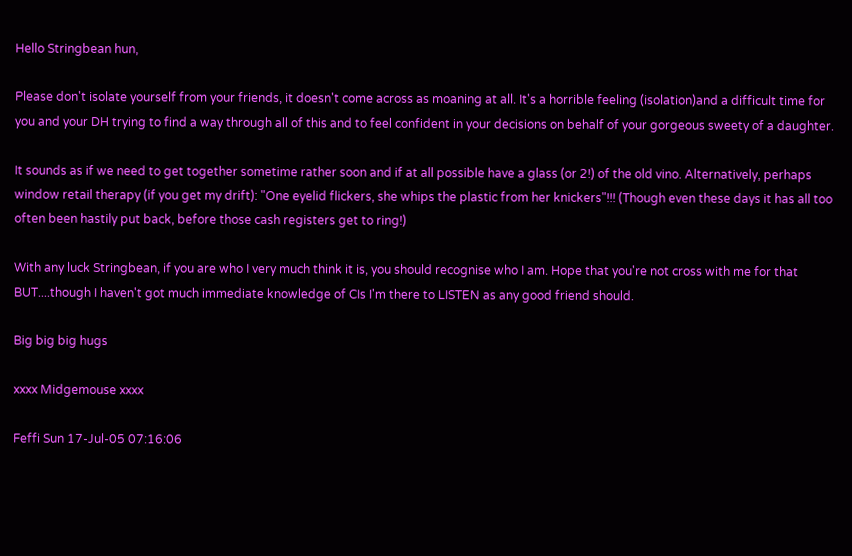Hello Stringbean hun,

Please don't isolate yourself from your friends, it doesn't come across as moaning at all. It's a horrible feeling (isolation)and a difficult time for you and your DH trying to find a way through all of this and to feel confident in your decisions on behalf of your gorgeous sweety of a daughter.

It sounds as if we need to get together sometime rather soon and if at all possible have a glass (or 2!) of the old vino. Alternatively, perhaps window retail therapy (if you get my drift): "One eyelid flickers, she whips the plastic from her knickers"!!! (Though even these days it has all too often been hastily put back, before those cash registers get to ring!)

With any luck Stringbean, if you are who I very much think it is, you should recognise who I am. Hope that you're not cross with me for that BUT....though I haven't got much immediate knowledge of CIs I'm there to LISTEN as any good friend should.

Big big big hugs

xxxx Midgemouse xxxx

Feffi Sun 17-Jul-05 07:16:06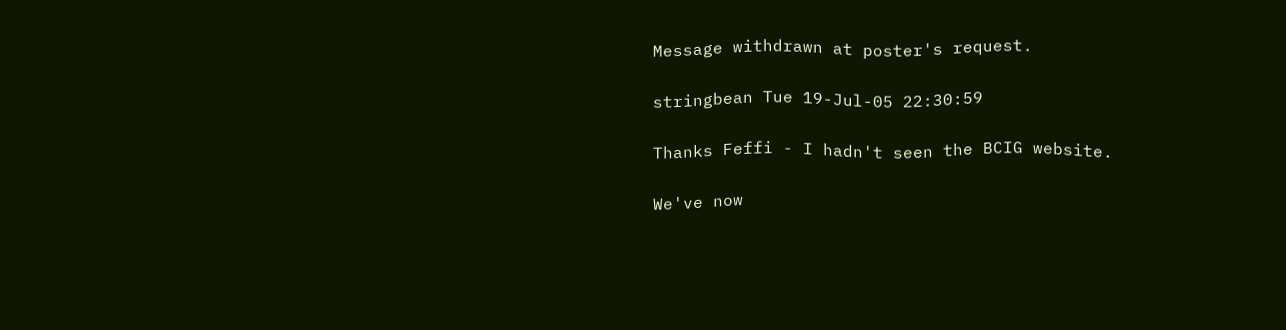Message withdrawn at poster's request.

stringbean Tue 19-Jul-05 22:30:59

Thanks Feffi - I hadn't seen the BCIG website.

We've now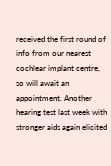received the first round of info from our nearest cochlear implant centre, so will await an appointment. Another hearing test last week with stronger aids again elicited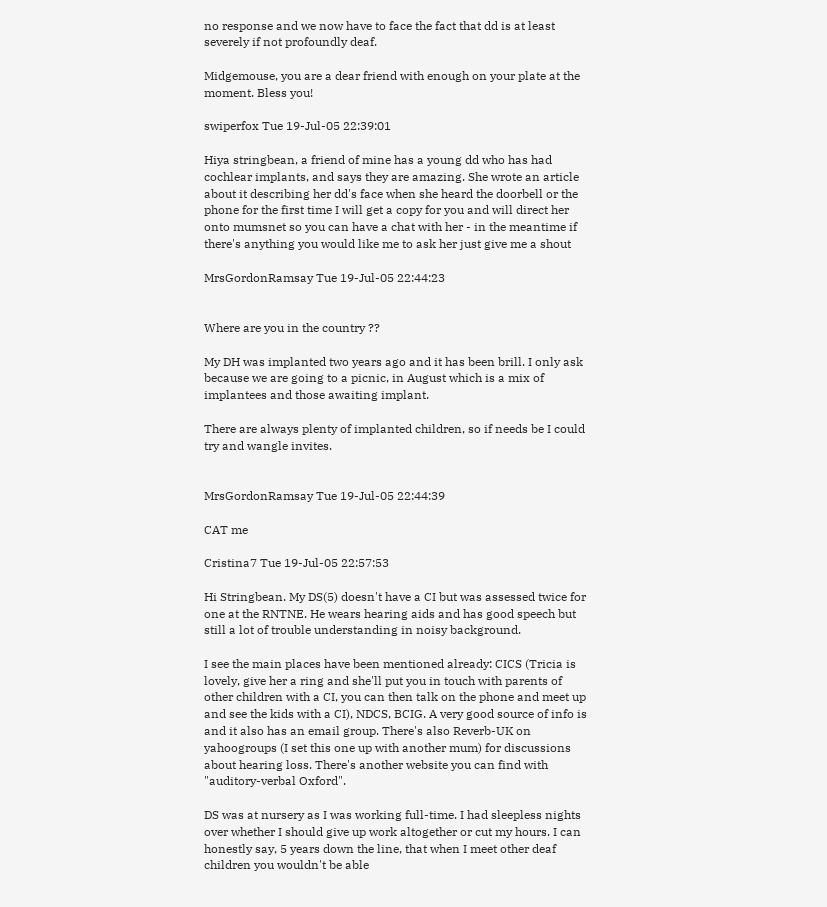no response and we now have to face the fact that dd is at least severely if not profoundly deaf.

Midgemouse, you are a dear friend with enough on your plate at the moment. Bless you!

swiperfox Tue 19-Jul-05 22:39:01

Hiya stringbean, a friend of mine has a young dd who has had cochlear implants, and says they are amazing. She wrote an article about it describing her dd's face when she heard the doorbell or the phone for the first time I will get a copy for you and will direct her onto mumsnet so you can have a chat with her - in the meantime if there's anything you would like me to ask her just give me a shout

MrsGordonRamsay Tue 19-Jul-05 22:44:23


Where are you in the country ??

My DH was implanted two years ago and it has been brill. I only ask because we are going to a picnic, in August which is a mix of implantees and those awaiting implant.

There are always plenty of implanted children, so if needs be I could try and wangle invites.


MrsGordonRamsay Tue 19-Jul-05 22:44:39

CAT me

Cristina7 Tue 19-Jul-05 22:57:53

Hi Stringbean. My DS(5) doesn't have a CI but was assessed twice for one at the RNTNE. He wears hearing aids and has good speech but still a lot of trouble understanding in noisy background.

I see the main places have been mentioned already: CICS (Tricia is lovely, give her a ring and she'll put you in touch with parents of other children with a CI, you can then talk on the phone and meet up and see the kids with a CI), NDCS, BCIG. A very good source of info is and it also has an email group. There's also Reverb-UK on yahoogroups (I set this one up with another mum) for discussions about hearing loss. There's another website you can find with "auditory-verbal Oxford".

DS was at nursery as I was working full-time. I had sleepless nights over whether I should give up work altogether or cut my hours. I can honestly say, 5 years down the line, that when I meet other deaf children you wouldn't be able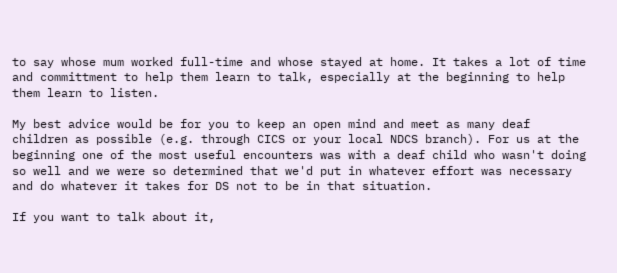to say whose mum worked full-time and whose stayed at home. It takes a lot of time and committment to help them learn to talk, especially at the beginning to help them learn to listen.

My best advice would be for you to keep an open mind and meet as many deaf children as possible (e.g. through CICS or your local NDCS branch). For us at the beginning one of the most useful encounters was with a deaf child who wasn't doing so well and we were so determined that we'd put in whatever effort was necessary and do whatever it takes for DS not to be in that situation.

If you want to talk about it,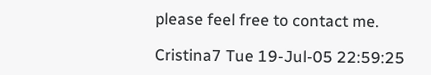please feel free to contact me.

Cristina7 Tue 19-Jul-05 22:59:25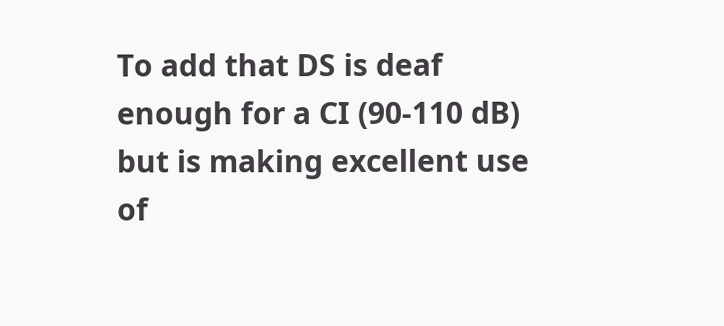To add that DS is deaf enough for a CI (90-110 dB) but is making excellent use of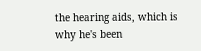the hearing aids, which is why he's been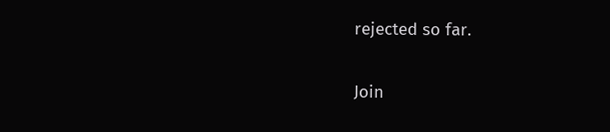rejected so far.

Join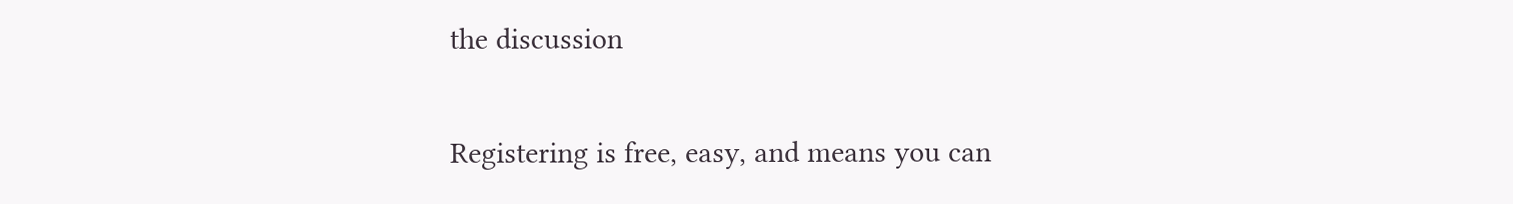the discussion

Registering is free, easy, and means you can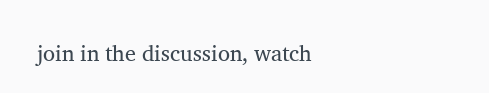join in the discussion, watch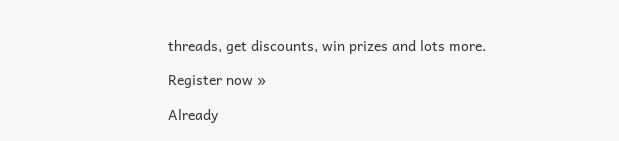threads, get discounts, win prizes and lots more.

Register now »

Already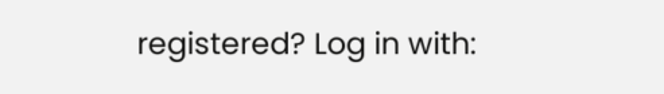registered? Log in with: